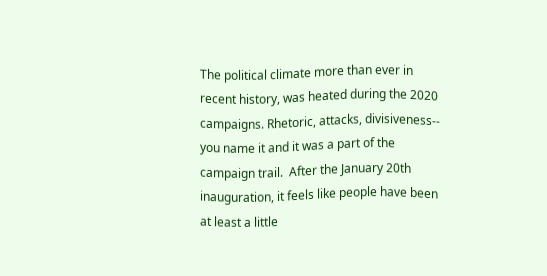The political climate more than ever in recent history, was heated during the 2020 campaigns. Rhetoric, attacks, divisiveness-- you name it and it was a part of the campaign trail.  After the January 20th inauguration, it feels like people have been at least a little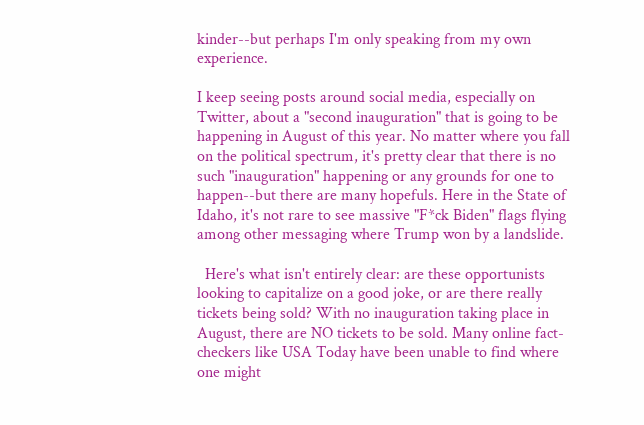kinder--but perhaps I'm only speaking from my own experience.

I keep seeing posts around social media, especially on Twitter, about a "second inauguration" that is going to be happening in August of this year. No matter where you fall on the political spectrum, it's pretty clear that there is no such "inauguration" happening or any grounds for one to happen--but there are many hopefuls. Here in the State of Idaho, it's not rare to see massive "F*ck Biden" flags flying among other messaging where Trump won by a landslide.

  Here's what isn't entirely clear: are these opportunists looking to capitalize on a good joke, or are there really tickets being sold? With no inauguration taking place in August, there are NO tickets to be sold. Many online fact-checkers like USA Today have been unable to find where one might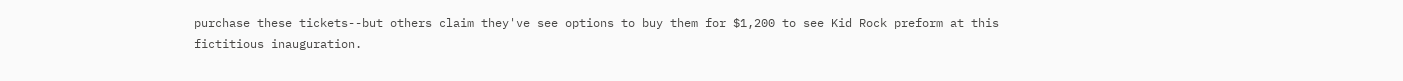purchase these tickets--but others claim they've see options to buy them for $1,200 to see Kid Rock preform at this fictitious inauguration.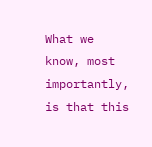What we know, most importantly, is that this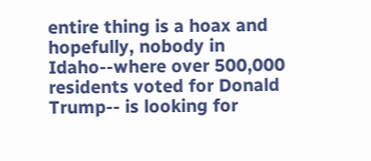entire thing is a hoax and hopefully, nobody in Idaho--where over 500,000 residents voted for Donald Trump-- is looking for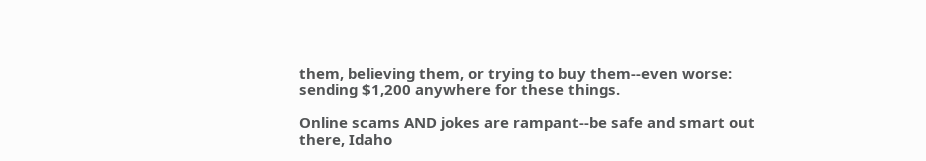them, believing them, or trying to buy them--even worse: sending $1,200 anywhere for these things.

Online scams AND jokes are rampant--be safe and smart out there, Idaho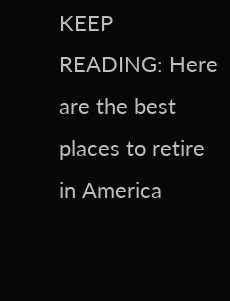KEEP READING: Here are the best places to retire in America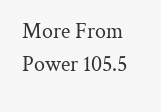More From Power 105.5